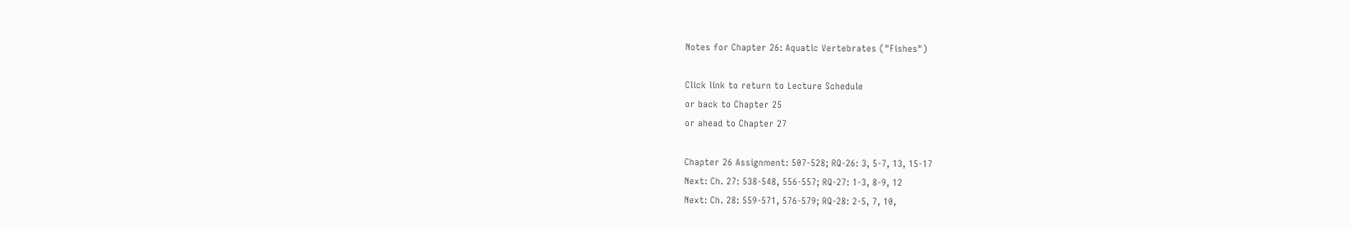Notes for Chapter 26: Aquatic Vertebrates ("Fishes")

Click link to return to Lecture Schedule
or back to Chapter 25
or ahead to Chapter 27

Chapter 26 Assignment: 507-528; RQ-26: 3, 5-7, 13, 15-17
Next: Ch. 27: 538-548, 556-557; RQ-27: 1-3, 8-9, 12
Next: Ch. 28: 559-571, 576-579; RQ-28: 2-5, 7, 10,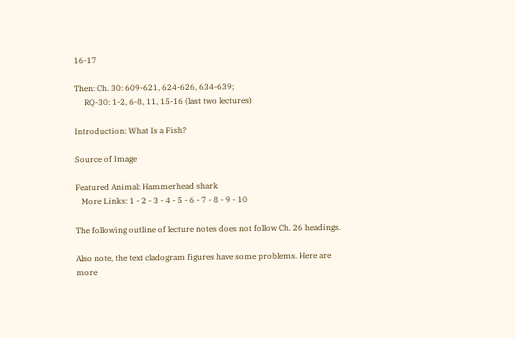16-17

Then: Ch. 30: 609-621, 624-626, 634-639;
     RQ-30: 1-2, 6-8, 11, 15-16 (last two lectures)

Introduction: What Is a Fish?

Source of Image

Featured Animal: Hammerhead shark
   More Links: 1 - 2 - 3 - 4 - 5 - 6 - 7 - 8 - 9 - 10

The following outline of lecture notes does not follow Ch. 26 headings.

Also note, the text cladogram figures have some problems. Here are more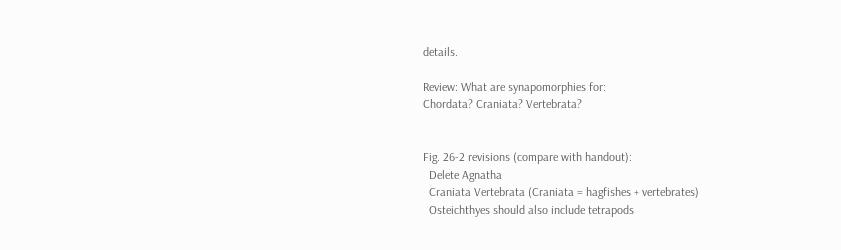details.

Review: What are synapomorphies for:
Chordata? Craniata? Vertebrata?


Fig. 26-2 revisions (compare with handout):
  Delete Agnatha
  Craniata Vertebrata (Craniata = hagfishes + vertebrates)
  Osteichthyes should also include tetrapods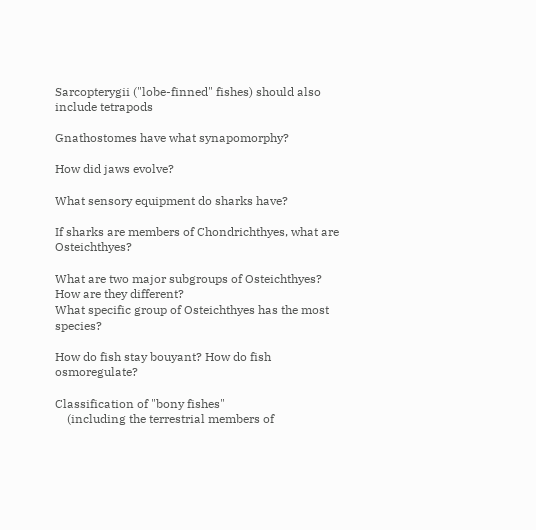Sarcopterygii ("lobe-finned" fishes) should also include tetrapods

Gnathostomes have what synapomorphy?

How did jaws evolve?

What sensory equipment do sharks have?

If sharks are members of Chondrichthyes, what are Osteichthyes?

What are two major subgroups of Osteichthyes? How are they different?
What specific group of Osteichthyes has the most species?

How do fish stay bouyant? How do fish osmoregulate?

Classification of "bony fishes"
    (including the terrestrial members of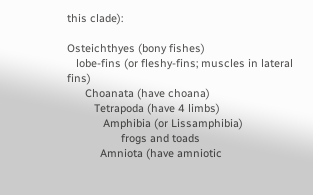this clade):

Osteichthyes (bony fishes)
   lobe-fins (or fleshy-fins; muscles in lateral fins)
      Choanata (have choana)
         Tetrapoda (have 4 limbs)
            Amphibia (or Lissamphibia)
                  frogs and toads
           Amniota (have amniotic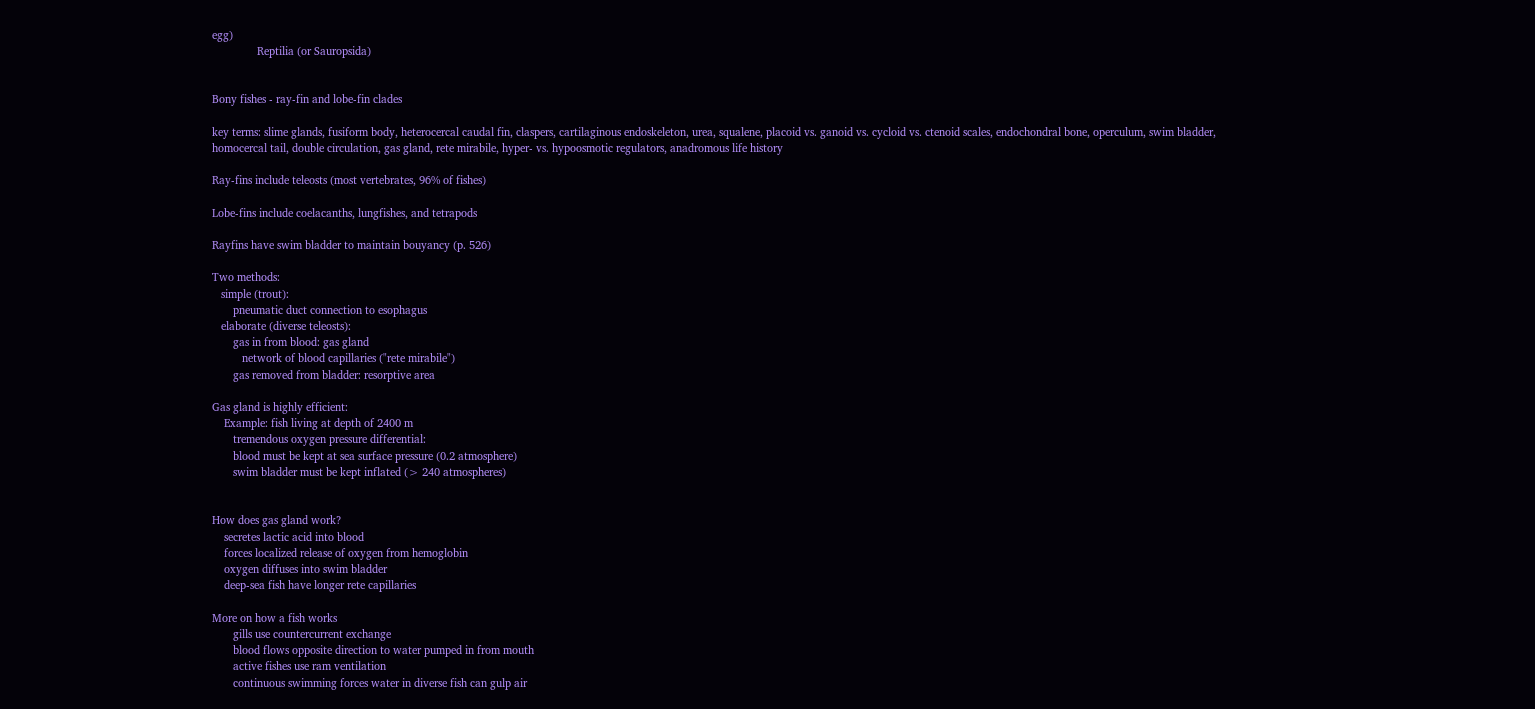egg)
               Reptilia (or Sauropsida)


Bony fishes - ray-fin and lobe-fin clades

key terms: slime glands, fusiform body, heterocercal caudal fin, claspers, cartilaginous endoskeleton, urea, squalene, placoid vs. ganoid vs. cycloid vs. ctenoid scales, endochondral bone, operculum, swim bladder, homocercal tail, double circulation, gas gland, rete mirabile, hyper- vs. hypoosmotic regulators, anadromous life history

Ray-fins include teleosts (most vertebrates, 96% of fishes)

Lobe-fins include coelacanths, lungfishes, and tetrapods

Rayfins have swim bladder to maintain bouyancy (p. 526)

Two methods:
   simple (trout):
       pneumatic duct connection to esophagus
   elaborate (diverse teleosts):
       gas in from blood: gas gland
          network of blood capillaries ("rete mirabile")
       gas removed from bladder: resorptive area

Gas gland is highly efficient:
    Example: fish living at depth of 2400 m
       tremendous oxygen pressure differential:
       blood must be kept at sea surface pressure (0.2 atmosphere)
       swim bladder must be kept inflated (> 240 atmospheres)


How does gas gland work?
    secretes lactic acid into blood
    forces localized release of oxygen from hemoglobin
    oxygen diffuses into swim bladder
    deep-sea fish have longer rete capillaries

More on how a fish works
       gills use countercurrent exchange
       blood flows opposite direction to water pumped in from mouth
       active fishes use ram ventilation
       continuous swimming forces water in diverse fish can gulp air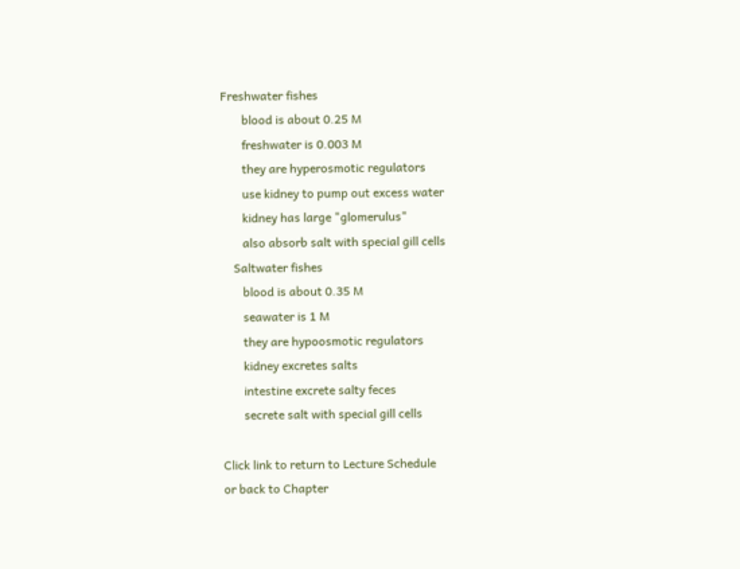Freshwater fishes
       blood is about 0.25 M
       freshwater is 0.003 M
       they are hyperosmotic regulators
       use kidney to pump out excess water
       kidney has large "glomerulus"
       also absorb salt with special gill cells
    Saltwater fishes
       blood is about 0.35 M
       seawater is 1 M
       they are hypoosmotic regulators
       kidney excretes salts
       intestine excrete salty feces
       secrete salt with special gill cells

Click link to return to Lecture Schedule
or back to Chapter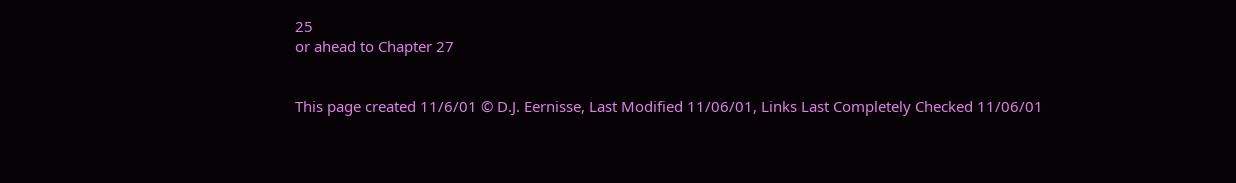25
or ahead to Chapter 27


This page created 11/6/01 © D.J. Eernisse, Last Modified 11/06/01, Links Last Completely Checked 11/06/01